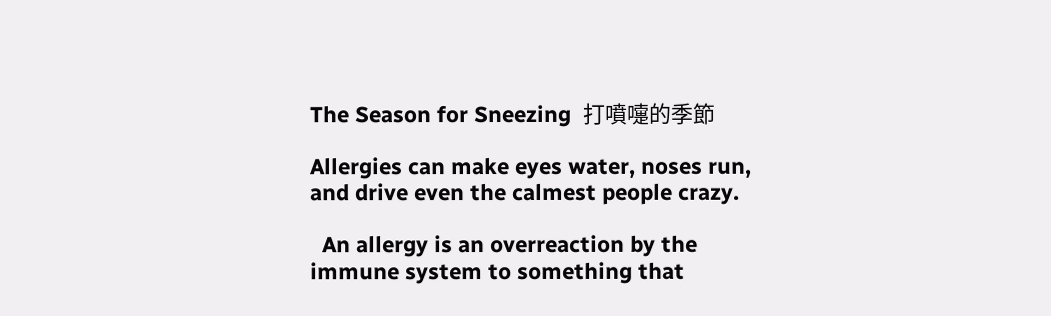The Season for Sneezing  打噴嚏的季節

Allergies can make eyes water, noses run, and drive even the calmest people crazy.

  An allergy is an overreaction by the immune system to something that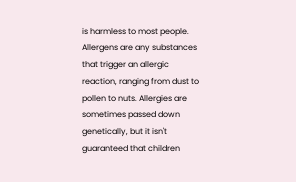is harmless to most people. Allergens are any substances that trigger an allergic reaction, ranging from dust to pollen to nuts. Allergies are sometimes passed down genetically, but it isn't guaranteed that children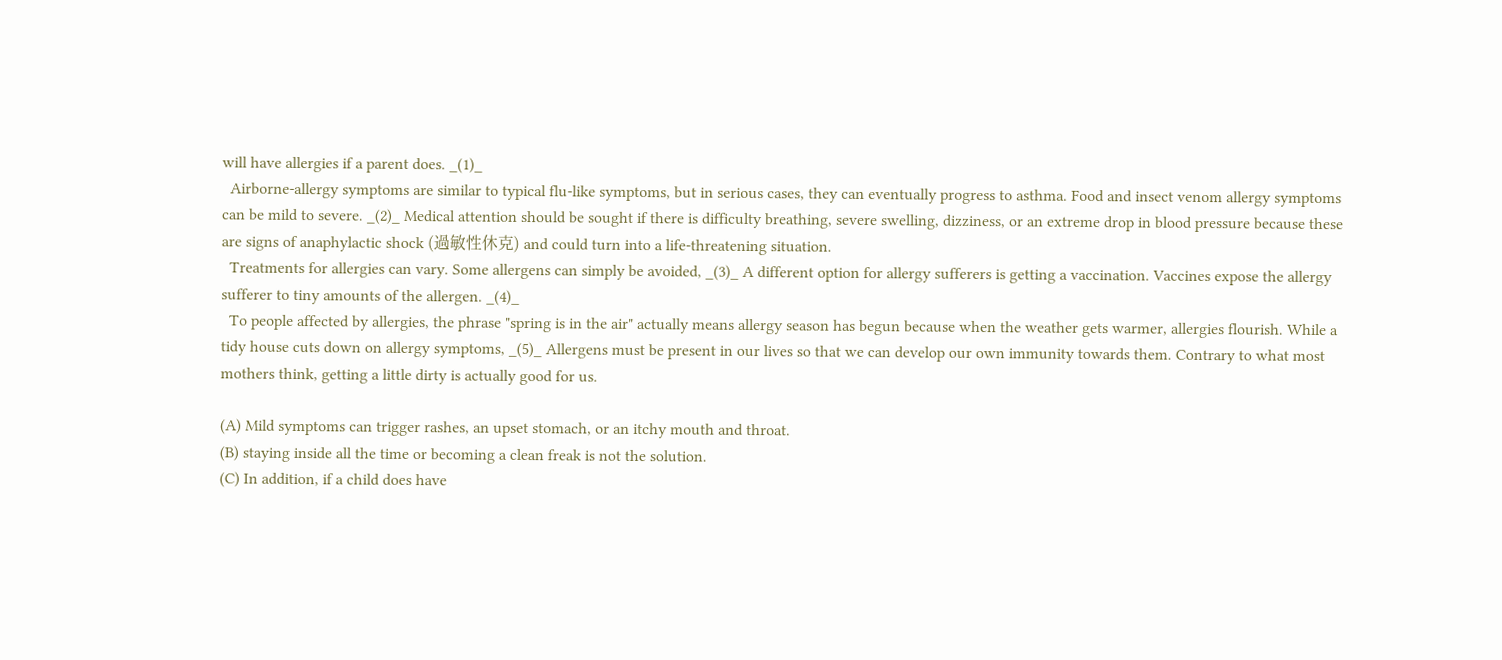will have allergies if a parent does. _(1)_
  Airborne-allergy symptoms are similar to typical flu-like symptoms, but in serious cases, they can eventually progress to asthma. Food and insect venom allergy symptoms can be mild to severe. _(2)_ Medical attention should be sought if there is difficulty breathing, severe swelling, dizziness, or an extreme drop in blood pressure because these are signs of anaphylactic shock (過敏性休克) and could turn into a life-threatening situation.
  Treatments for allergies can vary. Some allergens can simply be avoided, _(3)_ A different option for allergy sufferers is getting a vaccination. Vaccines expose the allergy sufferer to tiny amounts of the allergen. _(4)_
  To people affected by allergies, the phrase "spring is in the air" actually means allergy season has begun because when the weather gets warmer, allergies flourish. While a tidy house cuts down on allergy symptoms, _(5)_ Allergens must be present in our lives so that we can develop our own immunity towards them. Contrary to what most mothers think, getting a little dirty is actually good for us.

(A) Mild symptoms can trigger rashes, an upset stomach, or an itchy mouth and throat.
(B) staying inside all the time or becoming a clean freak is not the solution.
(C) In addition, if a child does have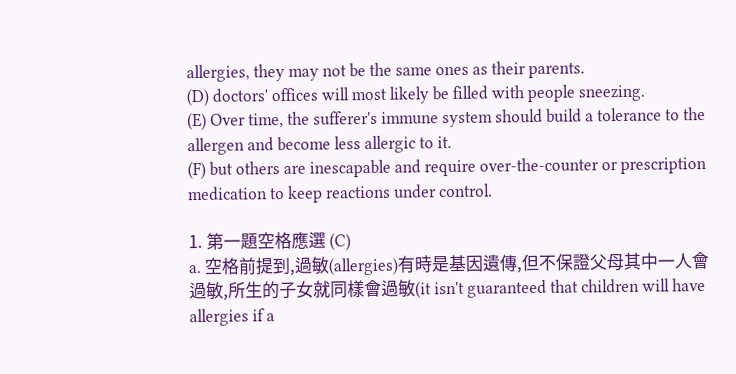allergies, they may not be the same ones as their parents.
(D) doctors' offices will most likely be filled with people sneezing.
(E) Over time, the sufferer's immune system should build a tolerance to the allergen and become less allergic to it.
(F) but others are inescapable and require over-the-counter or prescription medication to keep reactions under control.

1. 第一題空格應選 (C)
a. 空格前提到,過敏(allergies)有時是基因遺傳,但不保證父母其中一人會過敏,所生的子女就同樣會過敏(it isn't guaranteed that children will have allergies if a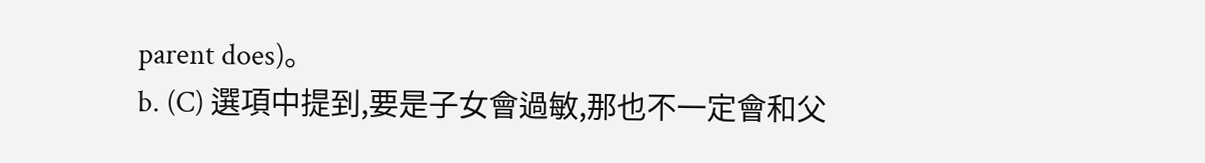parent does)。
b. (C) 選項中提到,要是子女會過敏,那也不一定會和父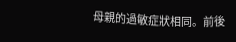母親的過敏症狀相同。前後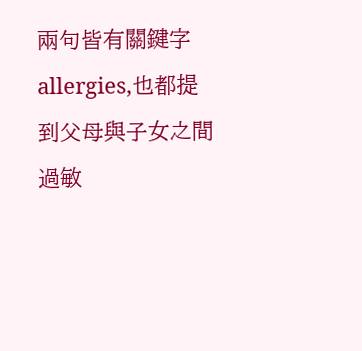兩句皆有關鍵字 allergies,也都提到父母與子女之間過敏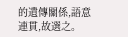的遺傳關係,語意連貫,故選之。